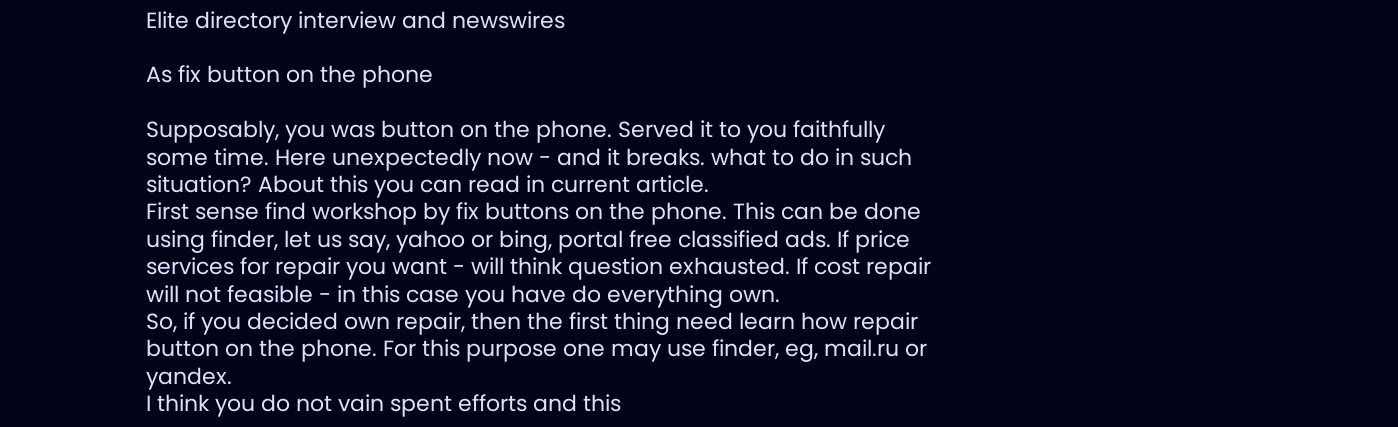Elite directory interview and newswires

As fix button on the phone

Supposably, you was button on the phone. Served it to you faithfully some time. Here unexpectedly now - and it breaks. what to do in such situation? About this you can read in current article.
First sense find workshop by fix buttons on the phone. This can be done using finder, let us say, yahoo or bing, portal free classified ads. If price services for repair you want - will think question exhausted. If cost repair will not feasible - in this case you have do everything own.
So, if you decided own repair, then the first thing need learn how repair button on the phone. For this purpose one may use finder, eg, mail.ru or yandex.
I think you do not vain spent efforts and this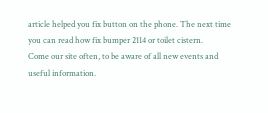article helped you fix button on the phone. The next time you can read how fix bumper 2114 or toilet cistern.
Come our site often, to be aware of all new events and useful information.